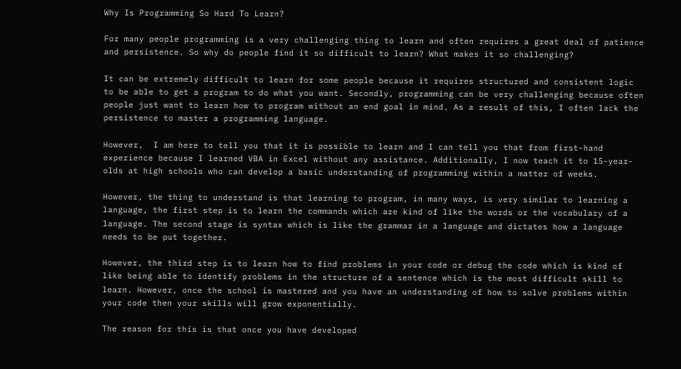Why Is Programming So Hard To Learn?

For many people programming is a very challenging thing to learn and often requires a great deal of patience and persistence. So why do people find it so difficult to learn? What makes it so challenging?

It can be extremely difficult to learn for some people because it requires structured and consistent logic to be able to get a program to do what you want. Secondly, programming can be very challenging because often people just want to learn how to program without an end goal in mind. As a result of this, I often lack the persistence to master a programming language.

However,  I am here to tell you that it is possible to learn and I can tell you that from first-hand experience because I learned VBA in Excel without any assistance. Additionally, I now teach it to 15-year-olds at high schools who can develop a basic understanding of programming within a matter of weeks.

However, the thing to understand is that learning to program, in many ways, is very similar to learning a language, the first step is to learn the commands which are kind of like the words or the vocabulary of a language. The second stage is syntax which is like the grammar in a language and dictates how a language needs to be put together.

However, the third step is to learn how to find problems in your code or debug the code which is kind of like being able to identify problems in the structure of a sentence which is the most difficult skill to learn. However, once the school is mastered and you have an understanding of how to solve problems within your code then your skills will grow exponentially.

The reason for this is that once you have developed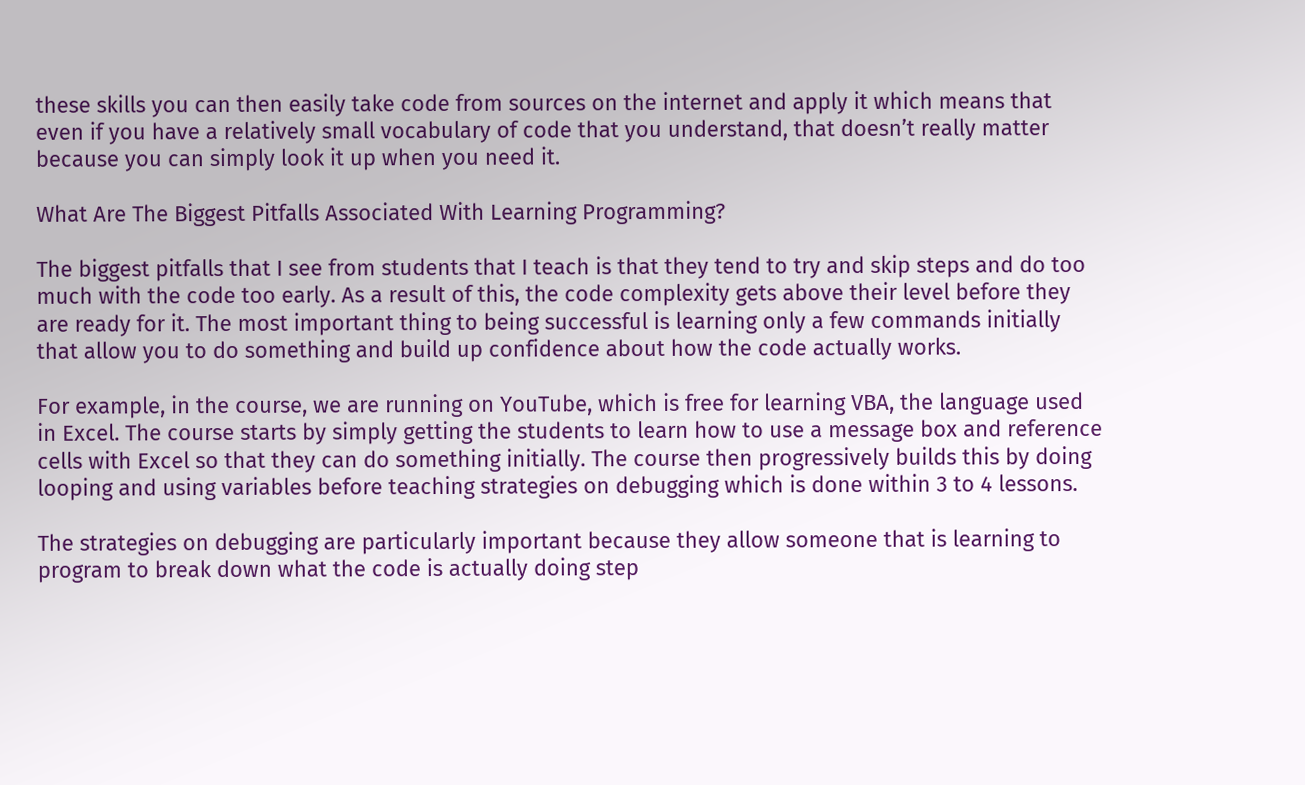these skills you can then easily take code from sources on the internet and apply it which means that even if you have a relatively small vocabulary of code that you understand, that doesn’t really matter because you can simply look it up when you need it.

What Are The Biggest Pitfalls Associated With Learning Programming?

The biggest pitfalls that I see from students that I teach is that they tend to try and skip steps and do too much with the code too early. As a result of this, the code complexity gets above their level before they are ready for it. The most important thing to being successful is learning only a few commands initially that allow you to do something and build up confidence about how the code actually works.

For example, in the course, we are running on YouTube, which is free for learning VBA, the language used in Excel. The course starts by simply getting the students to learn how to use a message box and reference cells with Excel so that they can do something initially. The course then progressively builds this by doing looping and using variables before teaching strategies on debugging which is done within 3 to 4 lessons.

The strategies on debugging are particularly important because they allow someone that is learning to program to break down what the code is actually doing step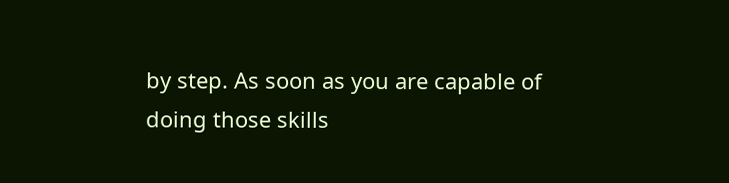by step. As soon as you are capable of doing those skills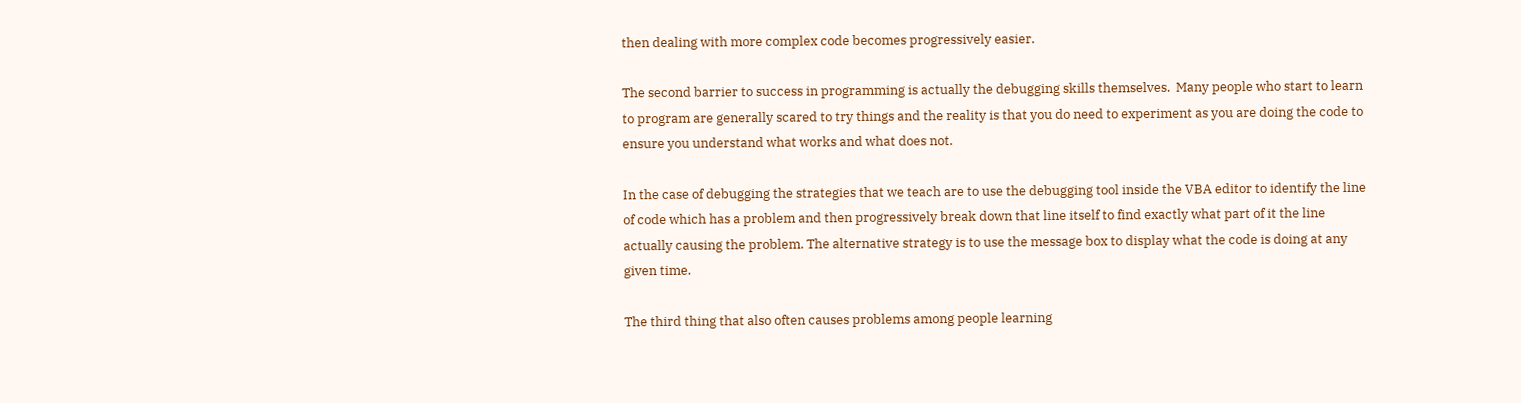then dealing with more complex code becomes progressively easier.

The second barrier to success in programming is actually the debugging skills themselves.  Many people who start to learn to program are generally scared to try things and the reality is that you do need to experiment as you are doing the code to ensure you understand what works and what does not.

In the case of debugging the strategies that we teach are to use the debugging tool inside the VBA editor to identify the line of code which has a problem and then progressively break down that line itself to find exactly what part of it the line actually causing the problem. The alternative strategy is to use the message box to display what the code is doing at any given time.

The third thing that also often causes problems among people learning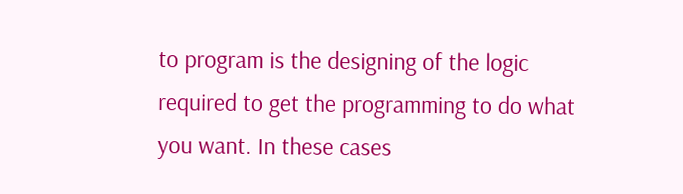to program is the designing of the logic required to get the programming to do what you want. In these cases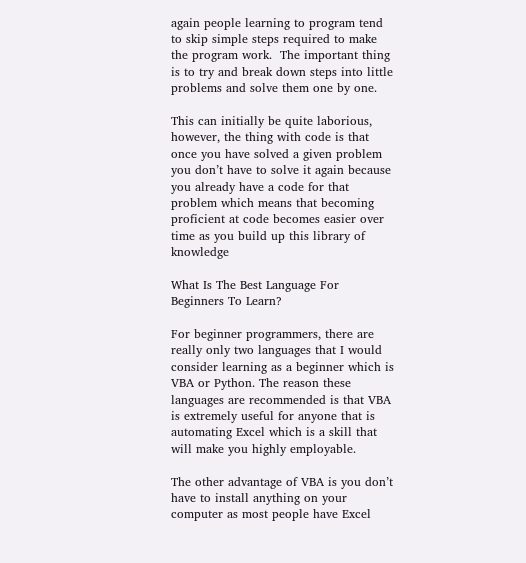again people learning to program tend to skip simple steps required to make the program work.  The important thing is to try and break down steps into little problems and solve them one by one.

This can initially be quite laborious, however, the thing with code is that once you have solved a given problem you don’t have to solve it again because you already have a code for that problem which means that becoming proficient at code becomes easier over time as you build up this library of knowledge

What Is The Best Language For Beginners To Learn?

For beginner programmers, there are really only two languages that I would consider learning as a beginner which is VBA or Python. The reason these languages are recommended is that VBA is extremely useful for anyone that is automating Excel which is a skill that will make you highly employable.

The other advantage of VBA is you don’t have to install anything on your computer as most people have Excel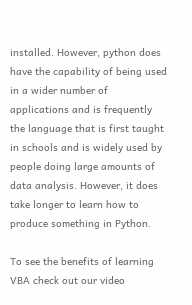installed. However, python does have the capability of being used in a wider number of applications and is frequently the language that is first taught in schools and is widely used by people doing large amounts of data analysis. However, it does take longer to learn how to produce something in Python.

To see the benefits of learning VBA check out our video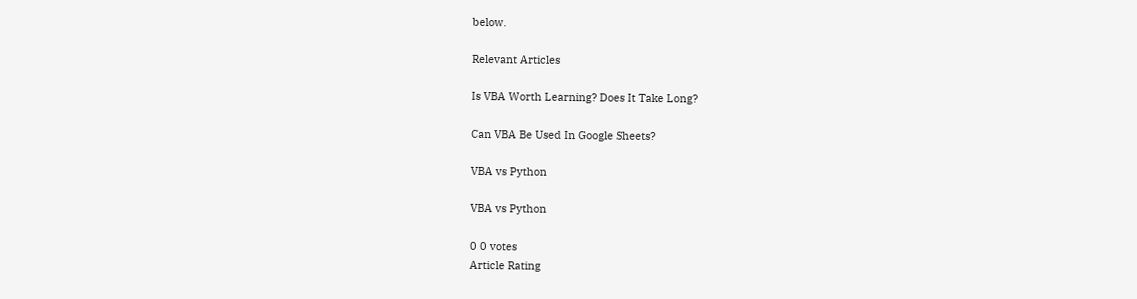below.

Relevant Articles

Is VBA Worth Learning? Does It Take Long?

Can VBA Be Used In Google Sheets?

VBA vs Python

VBA vs Python

0 0 votes
Article Rating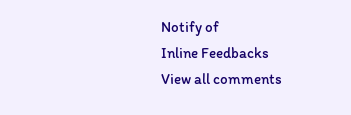Notify of
Inline Feedbacks
View all comments